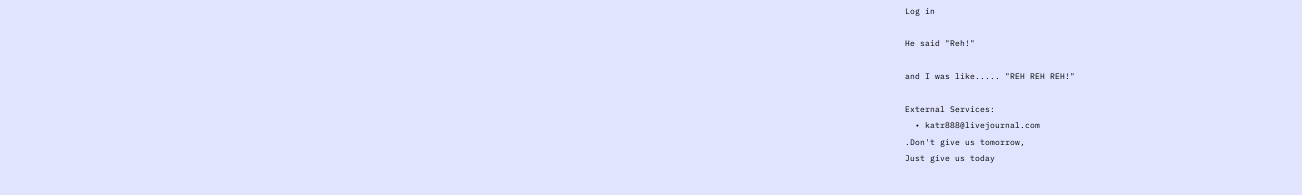Log in

He said "Reh!"

and I was like..... "REH REH REH!"

External Services:
  • katr888@livejournal.com
.Don't give us tomorrow,
Just give us today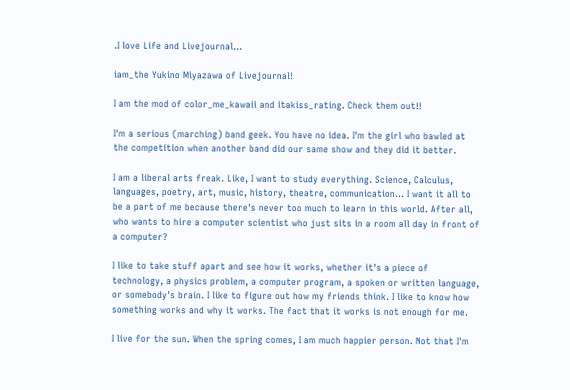.I love Life and Livejournal...

iam_the Yukino Miyazawa of Livejournal!

I am the mod of color_me_kawaii and itakiss_rating. Check them out!!

I'm a serious (marching) band geek. You have no idea. I'm the girl who bawled at the competition when another band did our same show and they did it better.

I am a liberal arts freak. Like, I want to study everything. Science, Calculus, languages, poetry, art, music, history, theatre, communication... I want it all to be a part of me because there's never too much to learn in this world. After all, who wants to hire a computer scientist who just sits in a room all day in front of a computer?

I like to take stuff apart and see how it works, whether it's a piece of technology, a physics problem, a computer program, a spoken or written language, or somebody's brain. I like to figure out how my friends think. I like to know how something works and why it works. The fact that it works is not enough for me.

I live for the sun. When the spring comes, I am much happier person. Not that I'm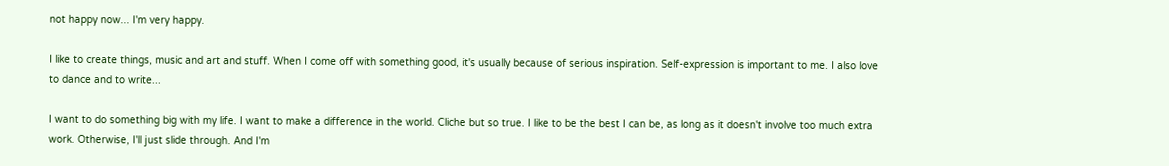not happy now... I'm very happy.

I like to create things, music and art and stuff. When I come off with something good, it's usually because of serious inspiration. Self-expression is important to me. I also love to dance and to write...

I want to do something big with my life. I want to make a difference in the world. Cliche but so true. I like to be the best I can be, as long as it doesn't involve too much extra work. Otherwise, I'll just slide through. And I'm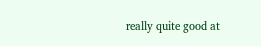really quite good at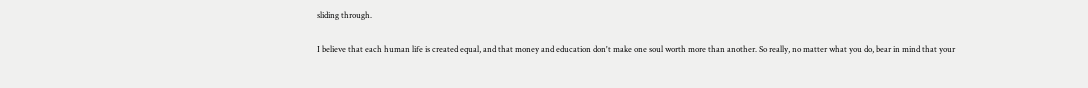sliding through.

I believe that each human life is created equal, and that money and education don't make one soul worth more than another. So really, no matter what you do, bear in mind that your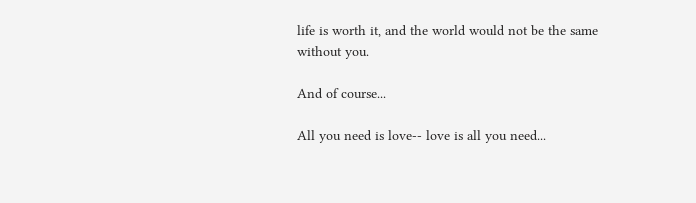life is worth it, and the world would not be the same without you.

And of course...

All you need is love-- love is all you need...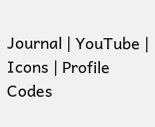Journal | YouTube | Icons | Profile Codes